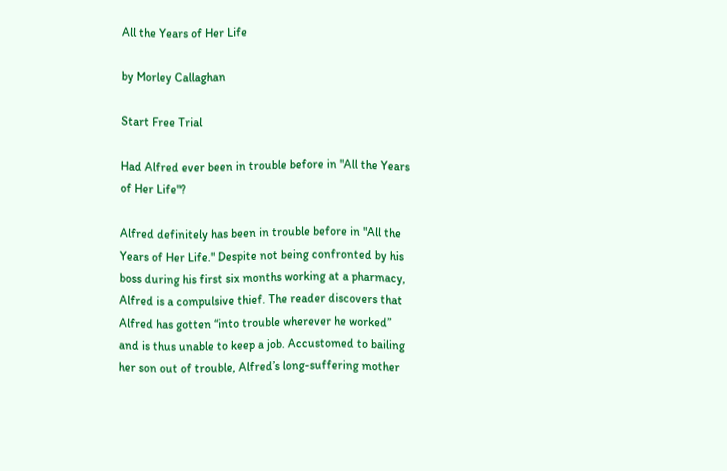All the Years of Her Life

by Morley Callaghan

Start Free Trial

Had Alfred ever been in trouble before in "All the Years of Her Life"?

Alfred definitely has been in trouble before in "All the Years of Her Life." Despite not being confronted by his boss during his first six months working at a pharmacy, Alfred is a compulsive thief. The reader discovers that Alfred has gotten “into trouble wherever he worked” and is thus unable to keep a job. Accustomed to bailing her son out of trouble, Alfred’s long-suffering mother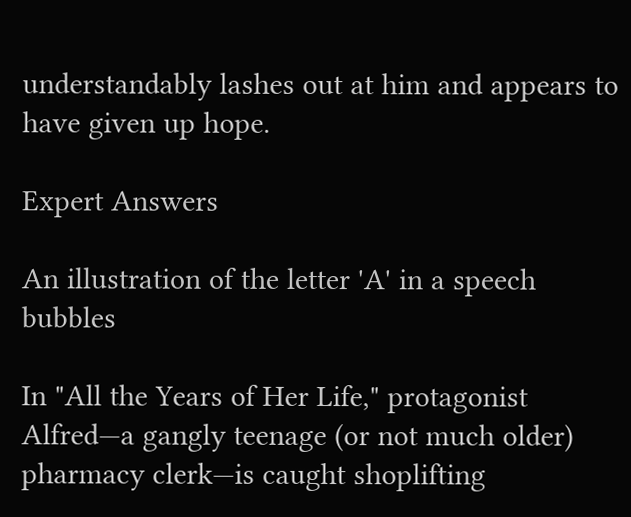understandably lashes out at him and appears to have given up hope.

Expert Answers

An illustration of the letter 'A' in a speech bubbles

In "All the Years of Her Life," protagonist Alfred—a gangly teenage (or not much older) pharmacy clerk—is caught shoplifting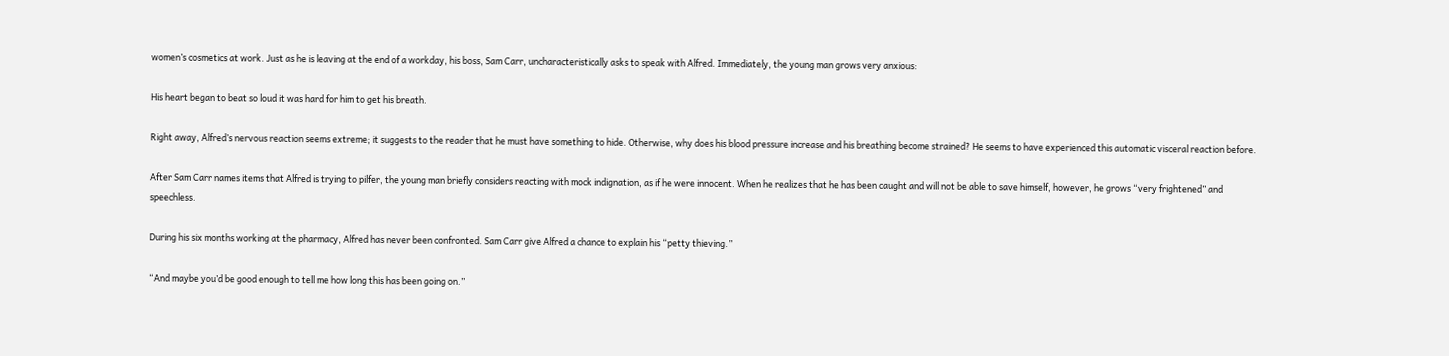women’s cosmetics at work. Just as he is leaving at the end of a workday, his boss, Sam Carr, uncharacteristically asks to speak with Alfred. Immediately, the young man grows very anxious:

His heart began to beat so loud it was hard for him to get his breath.

Right away, Alfred’s nervous reaction seems extreme; it suggests to the reader that he must have something to hide. Otherwise, why does his blood pressure increase and his breathing become strained? He seems to have experienced this automatic visceral reaction before.

After Sam Carr names items that Alfred is trying to pilfer, the young man briefly considers reacting with mock indignation, as if he were innocent. When he realizes that he has been caught and will not be able to save himself, however, he grows “very frightened” and speechless.

During his six months working at the pharmacy, Alfred has never been confronted. Sam Carr give Alfred a chance to explain his “petty thieving.”

“And maybe you’d be good enough to tell me how long this has been going on.”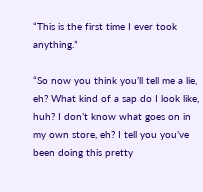“This is the first time I ever took anything.”

“So now you think you’ll tell me a lie, eh? What kind of a sap do I look like, huh? I don’t know what goes on in my own store, eh? I tell you you’ve been doing this pretty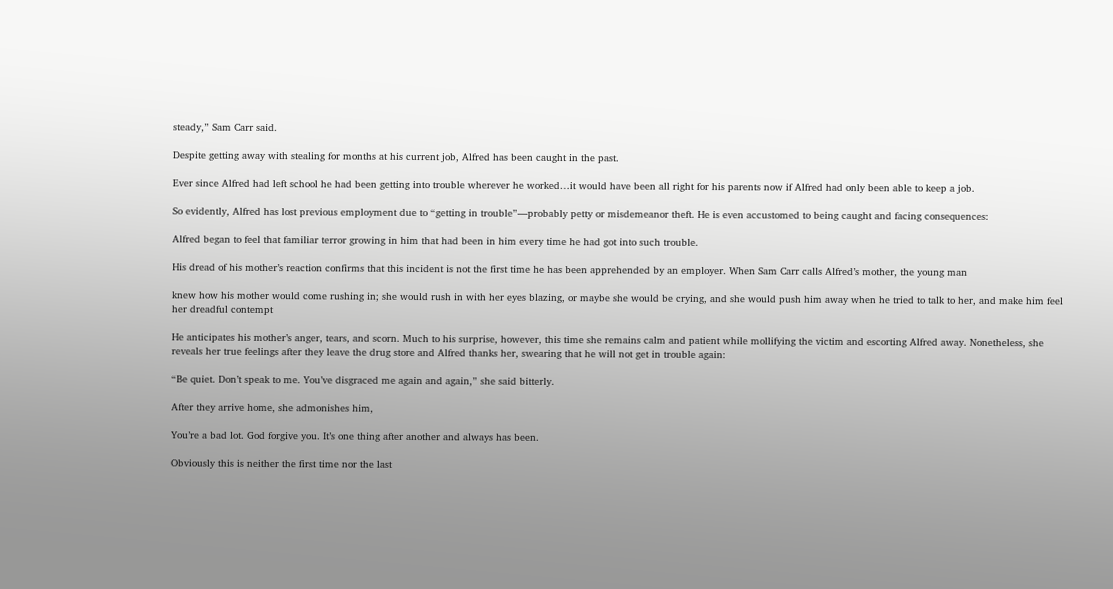steady,” Sam Carr said.

Despite getting away with stealing for months at his current job, Alfred has been caught in the past.

Ever since Alfred had left school he had been getting into trouble wherever he worked…it would have been all right for his parents now if Alfred had only been able to keep a job.

So evidently, Alfred has lost previous employment due to “getting in trouble”—probably petty or misdemeanor theft. He is even accustomed to being caught and facing consequences:

Alfred began to feel that familiar terror growing in him that had been in him every time he had got into such trouble.

His dread of his mother’s reaction confirms that this incident is not the first time he has been apprehended by an employer. When Sam Carr calls Alfred’s mother, the young man

knew how his mother would come rushing in; she would rush in with her eyes blazing, or maybe she would be crying, and she would push him away when he tried to talk to her, and make him feel her dreadful contempt

He anticipates his mother’s anger, tears, and scorn. Much to his surprise, however, this time she remains calm and patient while mollifying the victim and escorting Alfred away. Nonetheless, she reveals her true feelings after they leave the drug store and Alfred thanks her, swearing that he will not get in trouble again:

“Be quiet. Don’t speak to me. You’ve disgraced me again and again,” she said bitterly.

After they arrive home, she admonishes him,

You’re a bad lot. God forgive you. It’s one thing after another and always has been.

Obviously this is neither the first time nor the last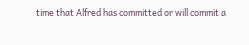time that Alfred has committed or will commit a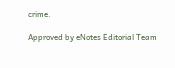crime.

Approved by eNotes Editorial Team